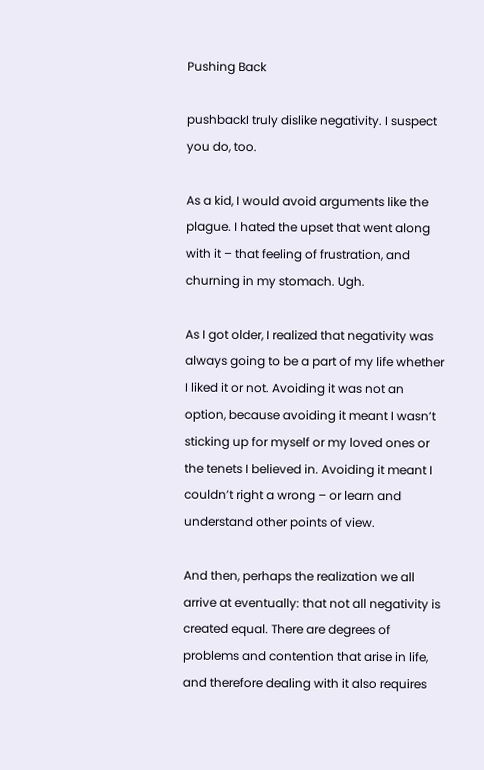Pushing Back

pushbackI truly dislike negativity. I suspect you do, too.

As a kid, I would avoid arguments like the plague. I hated the upset that went along with it – that feeling of frustration, and churning in my stomach. Ugh.

As I got older, I realized that negativity was always going to be a part of my life whether I liked it or not. Avoiding it was not an option, because avoiding it meant I wasn’t sticking up for myself or my loved ones or the tenets I believed in. Avoiding it meant I couldn’t right a wrong – or learn and understand other points of view.

And then, perhaps the realization we all arrive at eventually: that not all negativity is created equal. There are degrees of problems and contention that arise in life, and therefore dealing with it also requires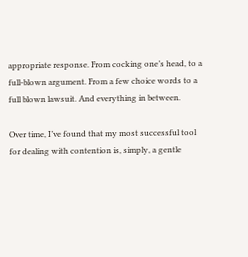appropriate response. From cocking one’s head, to a full-blown argument. From a few choice words to a full blown lawsuit. And everything in between.

Over time, I’ve found that my most successful tool for dealing with contention is, simply, a gentle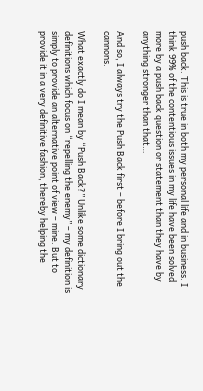push back. This is true in both my personal life and in business. I think 99% of the contentious issues in my life have been solved more by a push back question or statement than they have by anything stronger than that…

And so, I always try the Push Back first – before I bring out the cannons.

What exactly do I mean by “Push Back?” Unlike some dictionary definitions which focus on “repelling the enemy” – my definition is simply to provide an alternative point of view – mine. But to provide it in a very definitive fashion, thereby helping the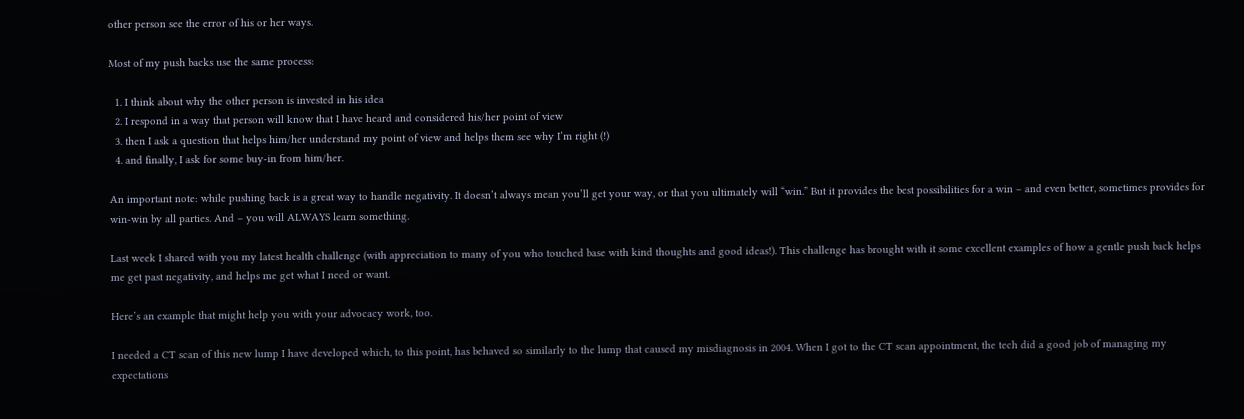other person see the error of his or her ways.

Most of my push backs use the same process:

  1. I think about why the other person is invested in his idea
  2. I respond in a way that person will know that I have heard and considered his/her point of view
  3. then I ask a question that helps him/her understand my point of view and helps them see why I’m right (!)
  4. and finally, I ask for some buy-in from him/her.

An important note: while pushing back is a great way to handle negativity. It doesn’t always mean you’ll get your way, or that you ultimately will “win.” But it provides the best possibilities for a win – and even better, sometimes provides for win-win by all parties. And – you will ALWAYS learn something.

Last week I shared with you my latest health challenge (with appreciation to many of you who touched base with kind thoughts and good ideas!). This challenge has brought with it some excellent examples of how a gentle push back helps me get past negativity, and helps me get what I need or want.

Here’s an example that might help you with your advocacy work, too.

I needed a CT scan of this new lump I have developed which, to this point, has behaved so similarly to the lump that caused my misdiagnosis in 2004. When I got to the CT scan appointment, the tech did a good job of managing my expectations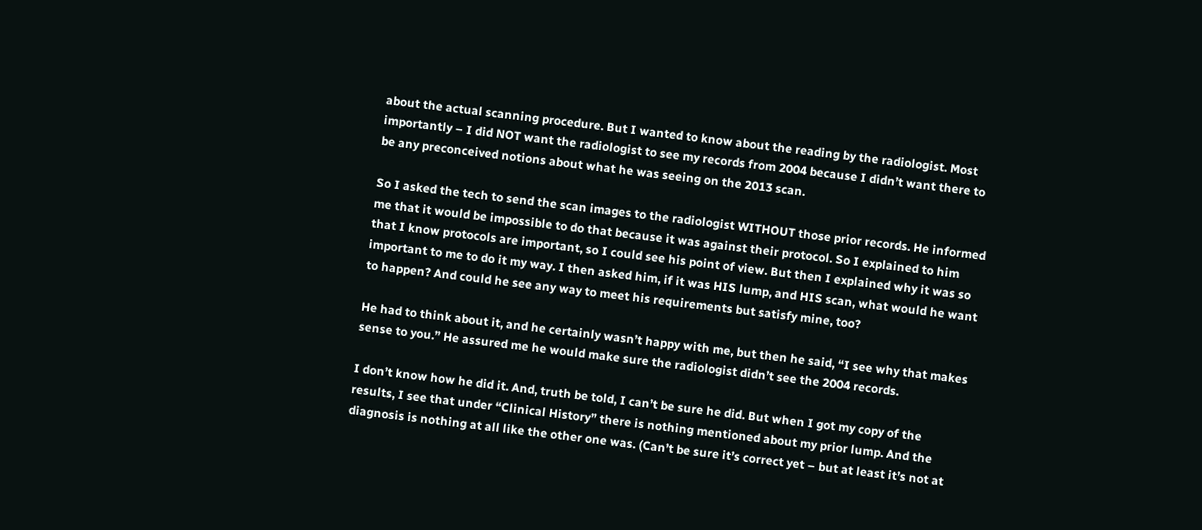about the actual scanning procedure. But I wanted to know about the reading by the radiologist. Most importantly – I did NOT want the radiologist to see my records from 2004 because I didn’t want there to be any preconceived notions about what he was seeing on the 2013 scan.

So I asked the tech to send the scan images to the radiologist WITHOUT those prior records. He informed me that it would be impossible to do that because it was against their protocol. So I explained to him that I know protocols are important, so I could see his point of view. But then I explained why it was so important to me to do it my way. I then asked him, if it was HIS lump, and HIS scan, what would he want to happen? And could he see any way to meet his requirements but satisfy mine, too?

He had to think about it, and he certainly wasn’t happy with me, but then he said, “I see why that makes sense to you.” He assured me he would make sure the radiologist didn’t see the 2004 records.

I don’t know how he did it. And, truth be told, I can’t be sure he did. But when I got my copy of the results, I see that under “Clinical History” there is nothing mentioned about my prior lump. And the diagnosis is nothing at all like the other one was. (Can’t be sure it’s correct yet – but at least it’s not at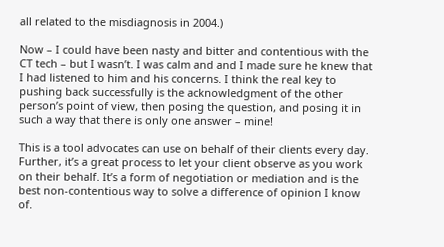all related to the misdiagnosis in 2004.)

Now – I could have been nasty and bitter and contentious with the CT tech – but I wasn’t. I was calm and and I made sure he knew that I had listened to him and his concerns. I think the real key to pushing back successfully is the acknowledgment of the other person’s point of view, then posing the question, and posing it in such a way that there is only one answer – mine!

This is a tool advocates can use on behalf of their clients every day. Further, it’s a great process to let your client observe as you work on their behalf. It’s a form of negotiation or mediation and is the best non-contentious way to solve a difference of opinion I know of.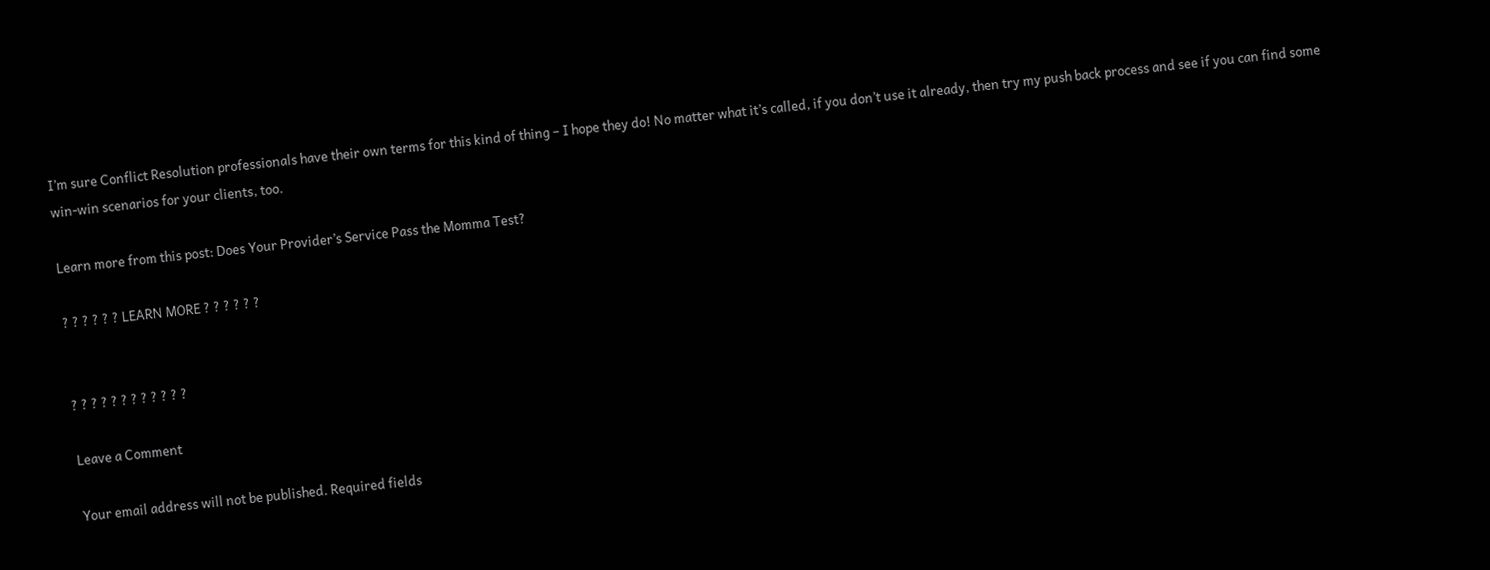I’m sure Conflict Resolution professionals have their own terms for this kind of thing – I hope they do! No matter what it’s called, if you don’t use it already, then try my push back process and see if you can find some win-win scenarios for your clients, too.

Learn more from this post: Does Your Provider’s Service Pass the Momma Test?

? ? ? ? ? ? LEARN MORE ? ? ? ? ? ?


? ? ? ? ? ? ? ? ? ? ? ?

Leave a Comment

Your email address will not be published. Required fields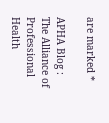are marked *

APHA Blog : The Alliance of Professional Health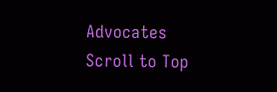Advocates
Scroll to Top